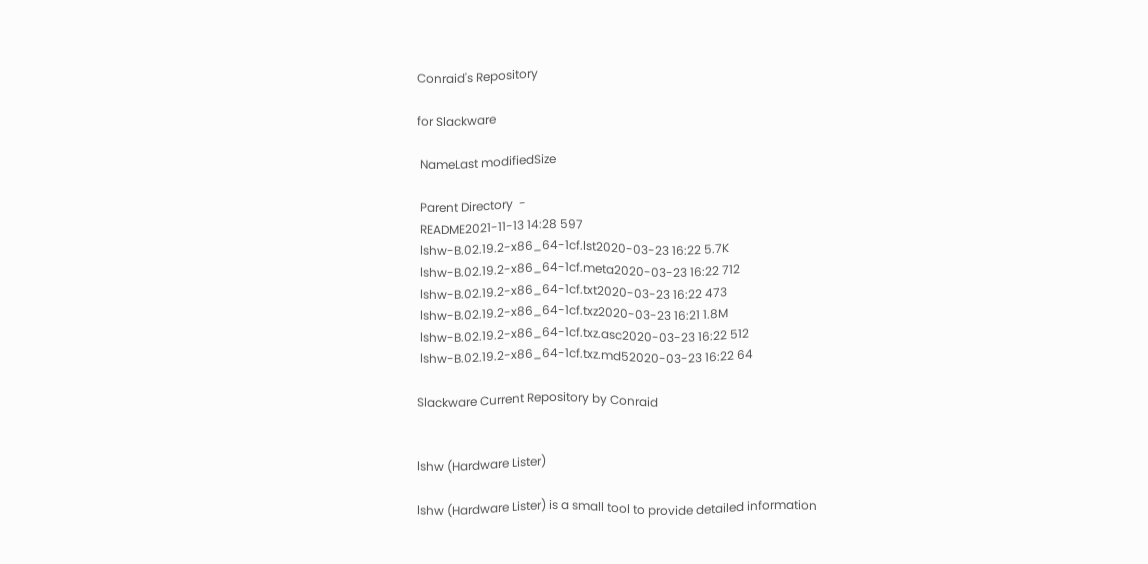Conraid's Repository

for Slackware

 NameLast modifiedSize

 Parent Directory  -
 README2021-11-13 14:28 597
 lshw-B.02.19.2-x86_64-1cf.lst2020-03-23 16:22 5.7K
 lshw-B.02.19.2-x86_64-1cf.meta2020-03-23 16:22 712
 lshw-B.02.19.2-x86_64-1cf.txt2020-03-23 16:22 473
 lshw-B.02.19.2-x86_64-1cf.txz2020-03-23 16:21 1.8M
 lshw-B.02.19.2-x86_64-1cf.txz.asc2020-03-23 16:22 512
 lshw-B.02.19.2-x86_64-1cf.txz.md52020-03-23 16:22 64

Slackware Current Repository by Conraid


lshw (Hardware Lister)

lshw (Hardware Lister) is a small tool to provide detailed information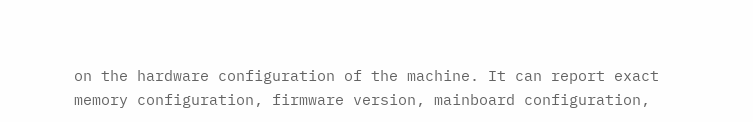on the hardware configuration of the machine. It can report exact
memory configuration, firmware version, mainboard configuration,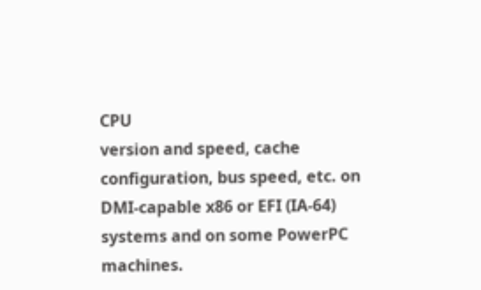CPU
version and speed, cache configuration, bus speed, etc. on
DMI-capable x86 or EFI (IA-64) systems and on some PowerPC machines.